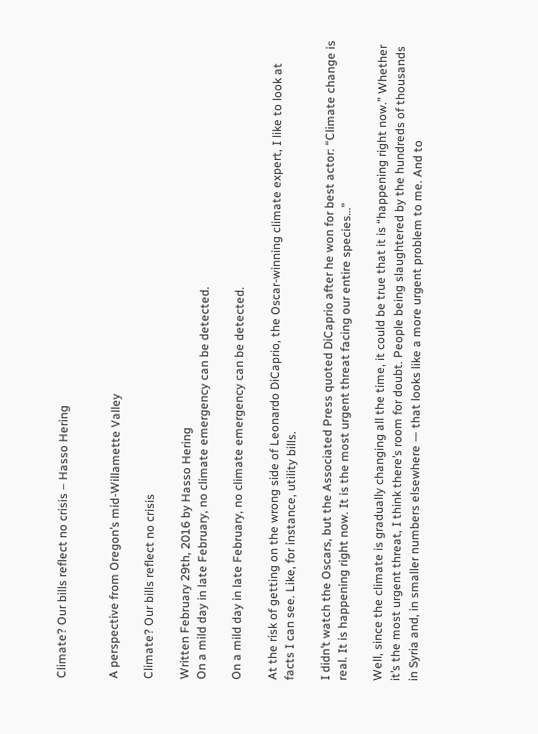Climate? Our bills reflect no crisis – Hasso Hering


A perspective from Oregon’s mid-Willamette Valley

Climate? Our bills reflect no crisis

Written February 29th, 2016 by Hasso Hering
On a mild day in late February, no climate emergency can be detected.

On a mild day in late February, no climate emergency can be detected.

At the risk of getting on the wrong side of Leonardo DiCaprio, the Oscar-winning climate expert, I like to look at facts I can see. Like, for instance, utility bills.

I didn’t watch the Oscars, but the Associated Press quoted DiCaprio after he won for best actor: “Climate change is real. It is happening right now. It is the most urgent threat facing our entire species…”

Well, since the climate is gradually changing all the time, it could be true that it is “happening right now.” Whether it’s the most urgent threat, I think there’s room for doubt. People being slaughtered by the hundreds of thousands in Syria and, in smaller numbers elsewhere — that looks like a more urgent problem to me. And to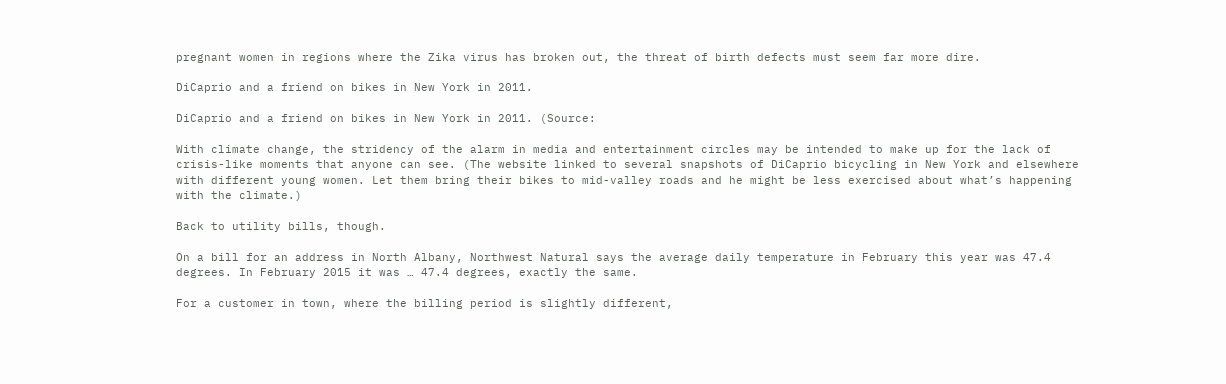pregnant women in regions where the Zika virus has broken out, the threat of birth defects must seem far more dire.

DiCaprio and a friend on bikes in New York in 2011.

DiCaprio and a friend on bikes in New York in 2011. (Source:

With climate change, the stridency of the alarm in media and entertainment circles may be intended to make up for the lack of crisis-like moments that anyone can see. (The website linked to several snapshots of DiCaprio bicycling in New York and elsewhere with different young women. Let them bring their bikes to mid-valley roads and he might be less exercised about what’s happening with the climate.)

Back to utility bills, though.

On a bill for an address in North Albany, Northwest Natural says the average daily temperature in February this year was 47.4 degrees. In February 2015 it was … 47.4 degrees, exactly the same.

For a customer in town, where the billing period is slightly different,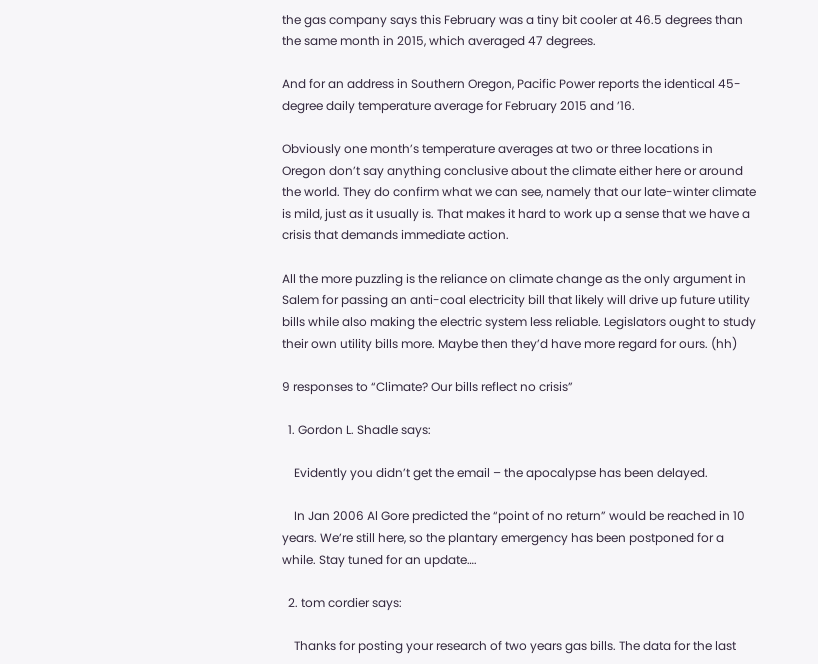the gas company says this February was a tiny bit cooler at 46.5 degrees than the same month in 2015, which averaged 47 degrees.

And for an address in Southern Oregon, Pacific Power reports the identical 45-degree daily temperature average for February 2015 and ’16.

Obviously one month’s temperature averages at two or three locations in Oregon don’t say anything conclusive about the climate either here or around the world. They do confirm what we can see, namely that our late-winter climate is mild, just as it usually is. That makes it hard to work up a sense that we have a crisis that demands immediate action.

All the more puzzling is the reliance on climate change as the only argument in Salem for passing an anti-coal electricity bill that likely will drive up future utility bills while also making the electric system less reliable. Legislators ought to study their own utility bills more. Maybe then they’d have more regard for ours. (hh)

9 responses to “Climate? Our bills reflect no crisis”

  1. Gordon L. Shadle says:

    Evidently you didn’t get the email – the apocalypse has been delayed.

    In Jan 2006 Al Gore predicted the “point of no return” would be reached in 10 years. We’re still here, so the plantary emergency has been postponed for a while. Stay tuned for an update….

  2. tom cordier says:

    Thanks for posting your research of two years gas bills. The data for the last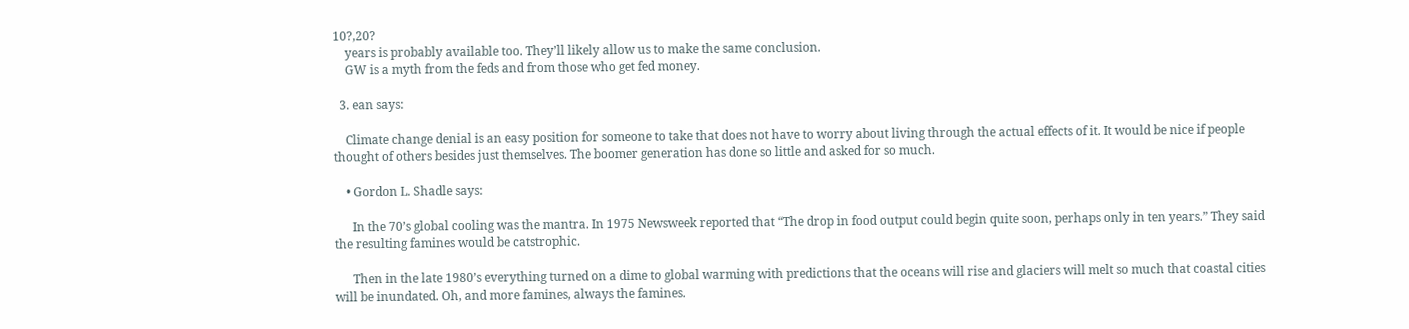10?,20?
    years is probably available too. They’ll likely allow us to make the same conclusion.
    GW is a myth from the feds and from those who get fed money.

  3. ean says:

    Climate change denial is an easy position for someone to take that does not have to worry about living through the actual effects of it. It would be nice if people thought of others besides just themselves. The boomer generation has done so little and asked for so much.

    • Gordon L. Shadle says:

      In the 70’s global cooling was the mantra. In 1975 Newsweek reported that “The drop in food output could begin quite soon, perhaps only in ten years.” They said the resulting famines would be catstrophic.

      Then in the late 1980’s everything turned on a dime to global warming with predictions that the oceans will rise and glaciers will melt so much that coastal cities will be inundated. Oh, and more famines, always the famines.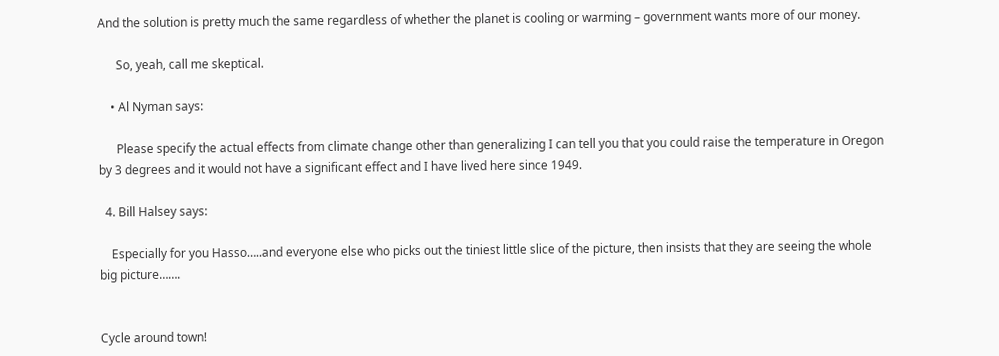And the solution is pretty much the same regardless of whether the planet is cooling or warming – government wants more of our money.

      So, yeah, call me skeptical.

    • Al Nyman says:

      Please specify the actual effects from climate change other than generalizing I can tell you that you could raise the temperature in Oregon by 3 degrees and it would not have a significant effect and I have lived here since 1949.

  4. Bill Halsey says:

    Especially for you Hasso…..and everyone else who picks out the tiniest little slice of the picture, then insists that they are seeing the whole big picture…….


Cycle around town!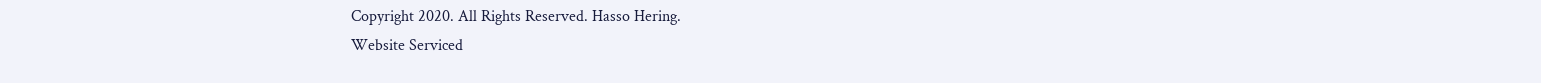Copyright 2020. All Rights Reserved. Hasso Hering.
Website Serviced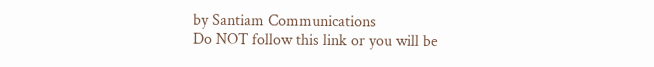by Santiam Communications
Do NOT follow this link or you will be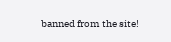banned from the site!